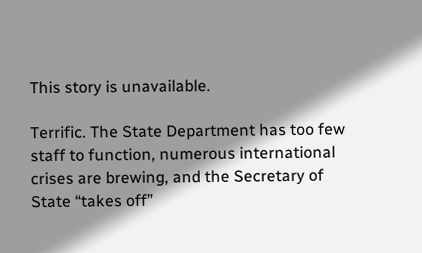This story is unavailable.

Terrific. The State Department has too few staff to function, numerous international crises are brewing, and the Secretary of State “takes off”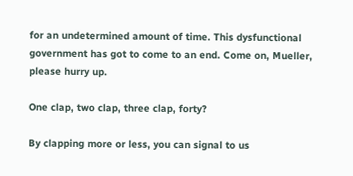for an undetermined amount of time. This dysfunctional government has got to come to an end. Come on, Mueller, please hurry up.

One clap, two clap, three clap, forty?

By clapping more or less, you can signal to us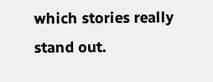which stories really stand out.